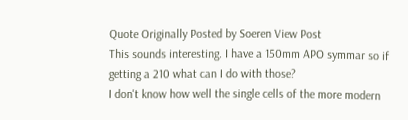Quote Originally Posted by Soeren View Post
This sounds interesting. I have a 150mm APO symmar so if getting a 210 what can I do with those?
I don't know how well the single cells of the more modern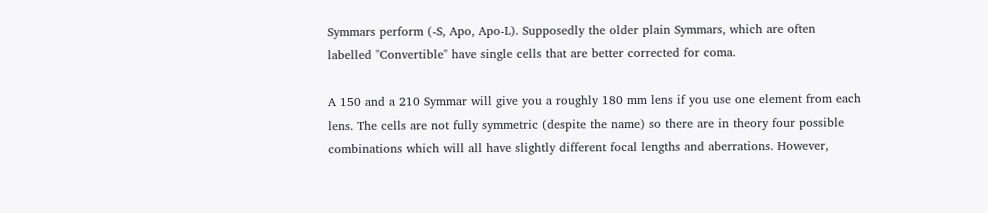Symmars perform (-S, Apo, Apo-L). Supposedly the older plain Symmars, which are often labelled "Convertible" have single cells that are better corrected for coma.

A 150 and a 210 Symmar will give you a roughly 180 mm lens if you use one element from each lens. The cells are not fully symmetric (despite the name) so there are in theory four possible combinations which will all have slightly different focal lengths and aberrations. However,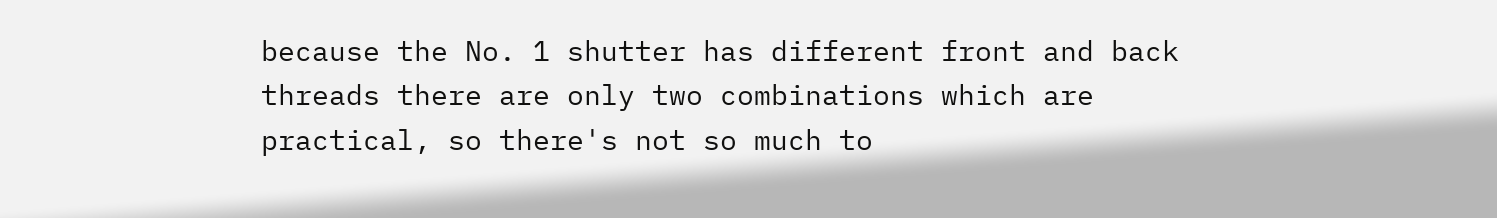because the No. 1 shutter has different front and back threads there are only two combinations which are practical, so there's not so much to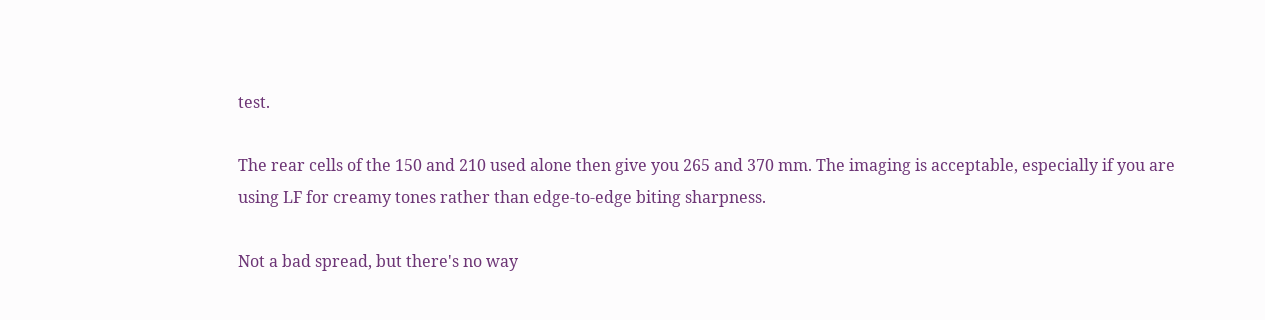test.

The rear cells of the 150 and 210 used alone then give you 265 and 370 mm. The imaging is acceptable, especially if you are using LF for creamy tones rather than edge-to-edge biting sharpness.

Not a bad spread, but there's no way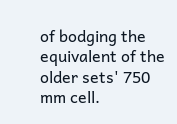of bodging the equivalent of the older sets' 750 mm cell.